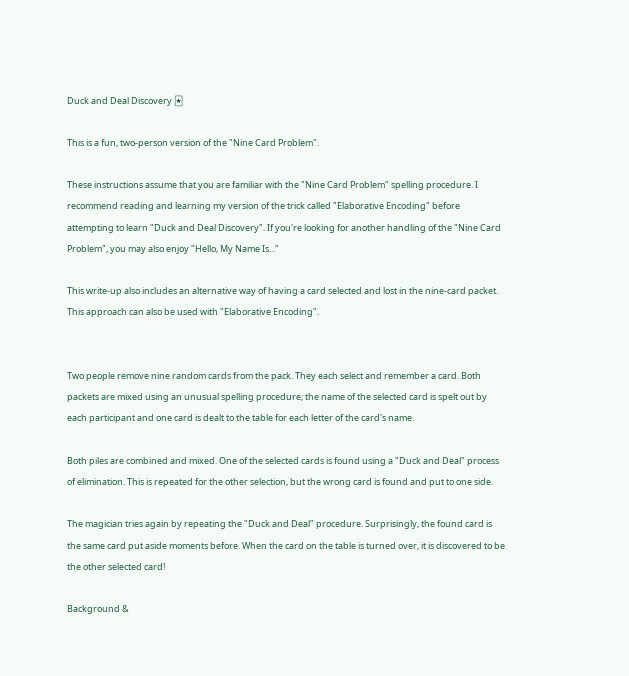Duck and Deal Discovery 🃏

This is a fun, two-person version of the "Nine Card Problem".

These instructions assume that you are familiar with the "Nine Card Problem" spelling procedure. I recommend reading and learning my version of the trick called "Elaborative Encoding" before attempting to learn "Duck and Deal Discovery". If you're looking for another handling of the "Nine Card Problem", you may also enjoy "Hello, My Name Is..."

This write-up also includes an alternative way of having a card selected and lost in the nine-card packet. This approach can also be used with "Elaborative Encoding".


Two people remove nine random cards from the pack. They each select and remember a card. Both packets are mixed using an unusual spelling procedure; the name of the selected card is spelt out by each participant and one card is dealt to the table for each letter of the card's name.

Both piles are combined and mixed. One of the selected cards is found using a "Duck and Deal" process of elimination. This is repeated for the other selection, but the wrong card is found and put to one side.

The magician tries again by repeating the "Duck and Deal" procedure. Surprisingly, the found card is the same card put aside moments before. When the card on the table is turned over, it is discovered to be the other selected card!

Background &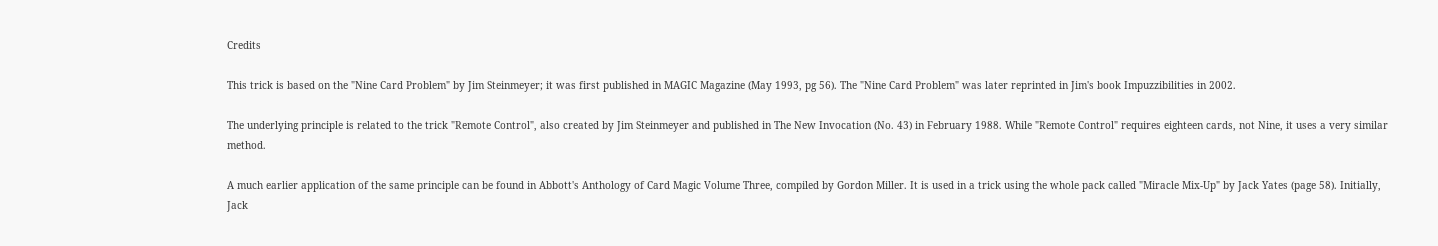Credits

This trick is based on the "Nine Card Problem" by Jim Steinmeyer; it was first published in MAGIC Magazine (May 1993, pg 56). The "Nine Card Problem" was later reprinted in Jim's book Impuzzibilities in 2002.

The underlying principle is related to the trick "Remote Control", also created by Jim Steinmeyer and published in The New Invocation (No. 43) in February 1988. While "Remote Control" requires eighteen cards, not Nine, it uses a very similar method.

A much earlier application of the same principle can be found in Abbott's Anthology of Card Magic Volume Three, compiled by Gordon Miller. It is used in a trick using the whole pack called "Miracle Mix-Up" by Jack Yates (page 58). Initially, Jack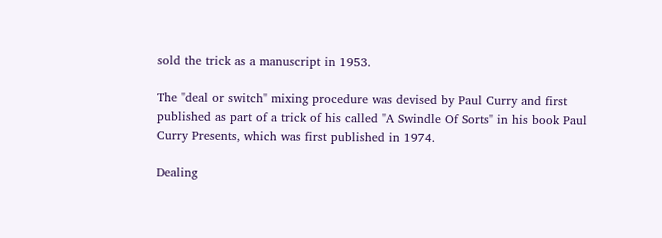sold the trick as a manuscript in 1953.

The "deal or switch" mixing procedure was devised by Paul Curry and first published as part of a trick of his called "A Swindle Of Sorts" in his book Paul Curry Presents, which was first published in 1974.

Dealing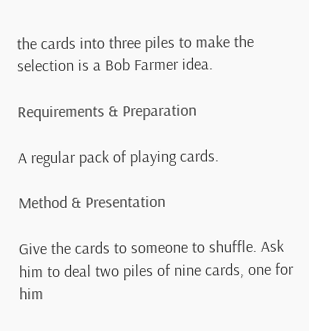the cards into three piles to make the selection is a Bob Farmer idea.

Requirements & Preparation

A regular pack of playing cards.

Method & Presentation

Give the cards to someone to shuffle. Ask him to deal two piles of nine cards, one for him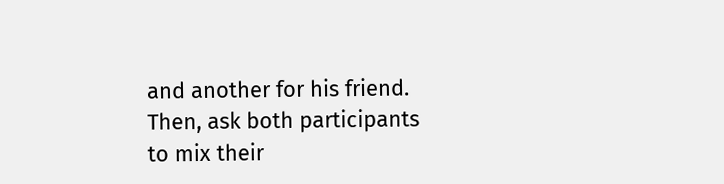and another for his friend. Then, ask both participants to mix their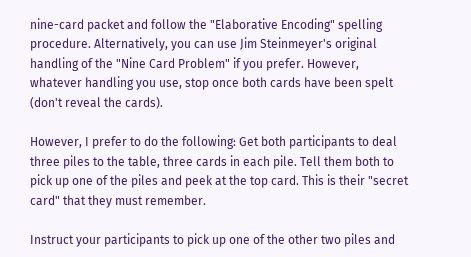nine-card packet and follow the "Elaborative Encoding" spelling procedure. Alternatively, you can use Jim Steinmeyer's original handling of the "Nine Card Problem" if you prefer. However, whatever handling you use, stop once both cards have been spelt (don't reveal the cards).

However, I prefer to do the following: Get both participants to deal three piles to the table, three cards in each pile. Tell them both to pick up one of the piles and peek at the top card. This is their "secret card" that they must remember.

Instruct your participants to pick up one of the other two piles and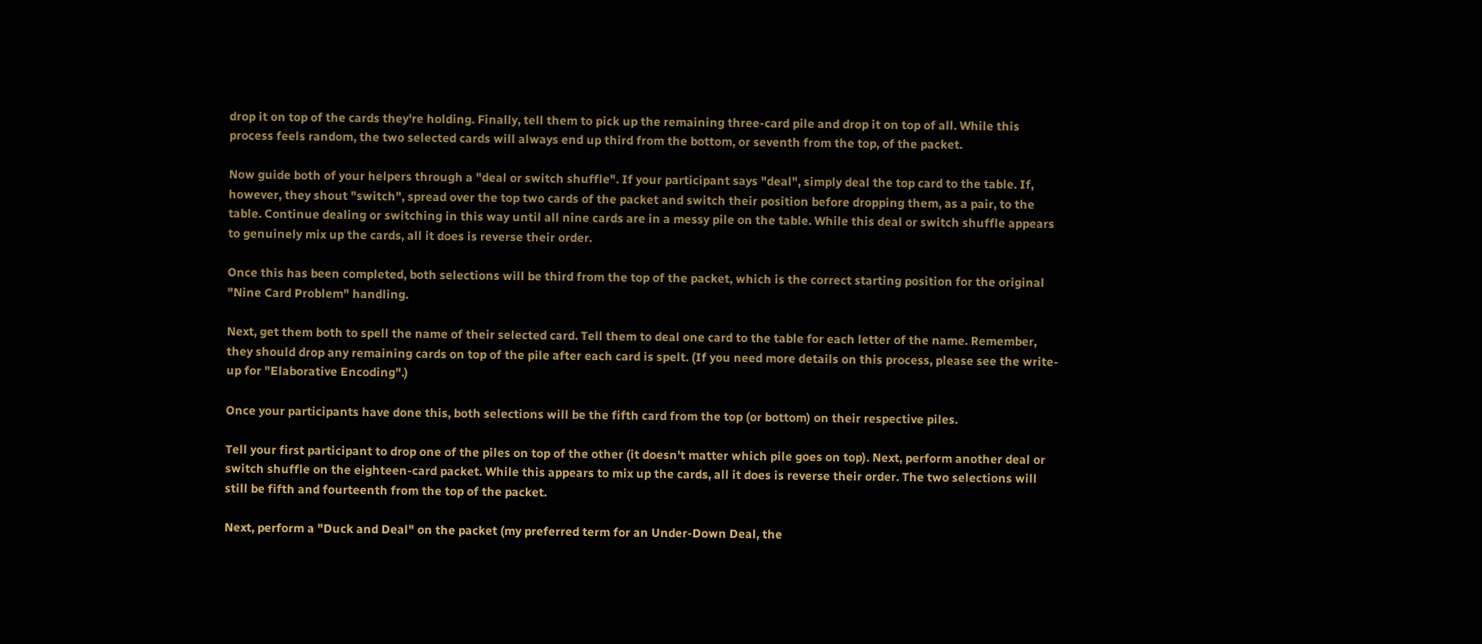drop it on top of the cards they're holding. Finally, tell them to pick up the remaining three-card pile and drop it on top of all. While this process feels random, the two selected cards will always end up third from the bottom, or seventh from the top, of the packet.

Now guide both of your helpers through a "deal or switch shuffle". If your participant says "deal", simply deal the top card to the table. If, however, they shout "switch", spread over the top two cards of the packet and switch their position before dropping them, as a pair, to the table. Continue dealing or switching in this way until all nine cards are in a messy pile on the table. While this deal or switch shuffle appears to genuinely mix up the cards, all it does is reverse their order.

Once this has been completed, both selections will be third from the top of the packet, which is the correct starting position for the original "Nine Card Problem" handling.

Next, get them both to spell the name of their selected card. Tell them to deal one card to the table for each letter of the name. Remember, they should drop any remaining cards on top of the pile after each card is spelt. (If you need more details on this process, please see the write-up for "Elaborative Encoding".)

Once your participants have done this, both selections will be the fifth card from the top (or bottom) on their respective piles.

Tell your first participant to drop one of the piles on top of the other (it doesn't matter which pile goes on top). Next, perform another deal or switch shuffle on the eighteen-card packet. While this appears to mix up the cards, all it does is reverse their order. The two selections will still be fifth and fourteenth from the top of the packet.

Next, perform a "Duck and Deal" on the packet (my preferred term for an Under-Down Deal, the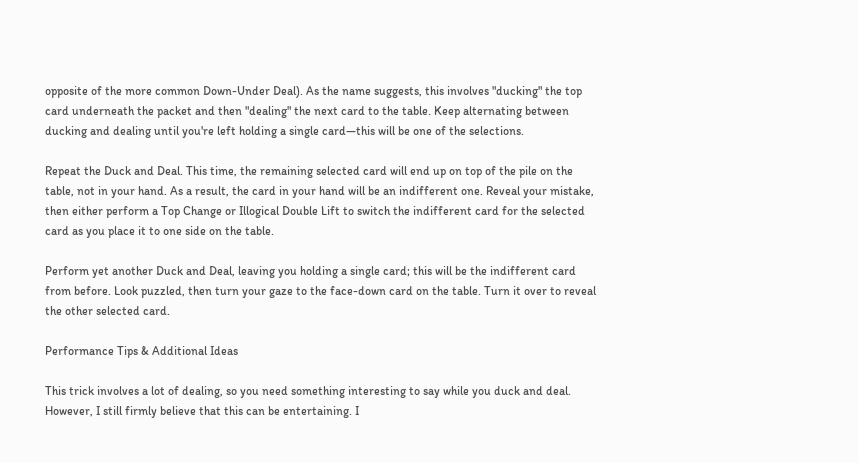opposite of the more common Down-Under Deal). As the name suggests, this involves "ducking" the top card underneath the packet and then "dealing" the next card to the table. Keep alternating between ducking and dealing until you're left holding a single card—this will be one of the selections.

Repeat the Duck and Deal. This time, the remaining selected card will end up on top of the pile on the table, not in your hand. As a result, the card in your hand will be an indifferent one. Reveal your mistake, then either perform a Top Change or Illogical Double Lift to switch the indifferent card for the selected card as you place it to one side on the table.

Perform yet another Duck and Deal, leaving you holding a single card; this will be the indifferent card from before. Look puzzled, then turn your gaze to the face-down card on the table. Turn it over to reveal the other selected card.

Performance Tips & Additional Ideas

This trick involves a lot of dealing, so you need something interesting to say while you duck and deal. However, I still firmly believe that this can be entertaining. I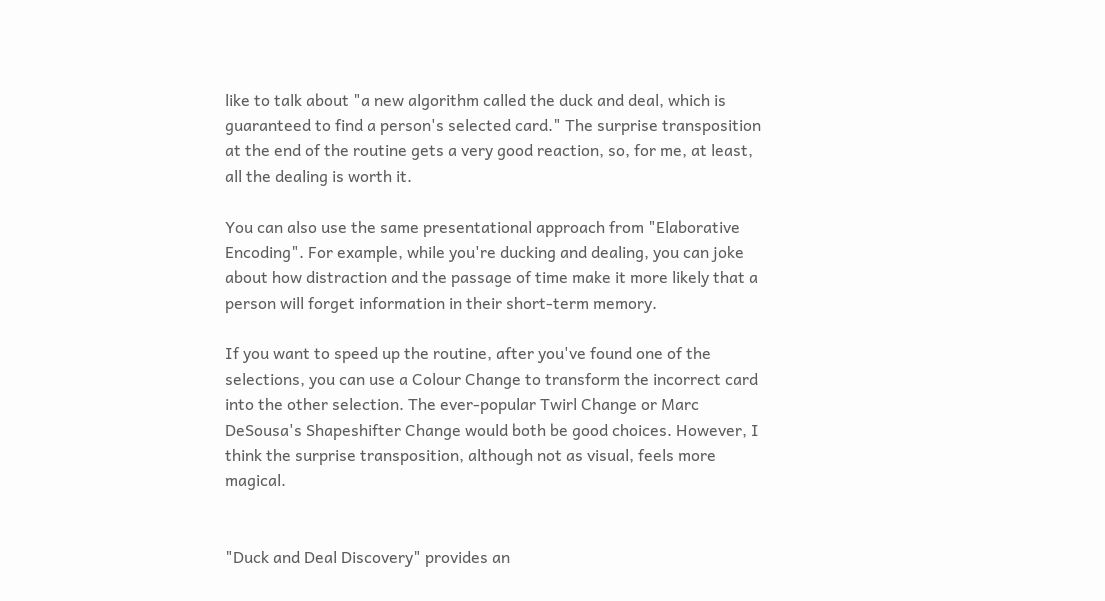like to talk about "a new algorithm called the duck and deal, which is guaranteed to find a person's selected card." The surprise transposition at the end of the routine gets a very good reaction, so, for me, at least, all the dealing is worth it.

You can also use the same presentational approach from "Elaborative Encoding". For example, while you're ducking and dealing, you can joke about how distraction and the passage of time make it more likely that a person will forget information in their short-term memory.

If you want to speed up the routine, after you've found one of the selections, you can use a Colour Change to transform the incorrect card into the other selection. The ever-popular Twirl Change or Marc DeSousa's Shapeshifter Change would both be good choices. However, I think the surprise transposition, although not as visual, feels more magical.


"Duck and Deal Discovery" provides an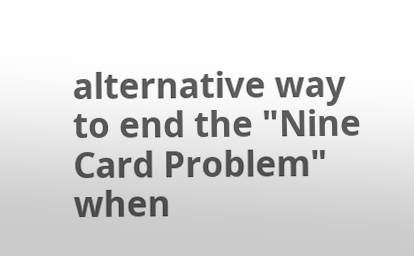alternative way to end the "Nine Card Problem" when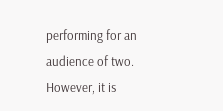performing for an audience of two. However, it is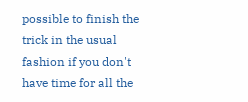possible to finish the trick in the usual fashion if you don't have time for all the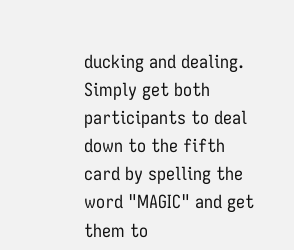ducking and dealing. Simply get both participants to deal down to the fifth card by spelling the word "MAGIC" and get them to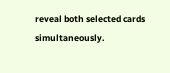reveal both selected cards simultaneously.